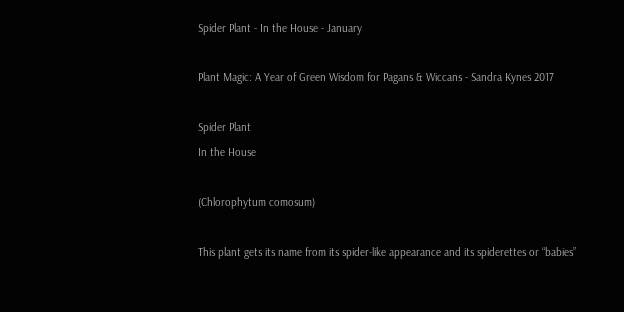Spider Plant - In the House - January

Plant Magic: A Year of Green Wisdom for Pagans & Wiccans - Sandra Kynes 2017

Spider Plant
In the House

(Chlorophytum comosum)

This plant gets its name from its spider-like appearance and its spiderettes or “babies”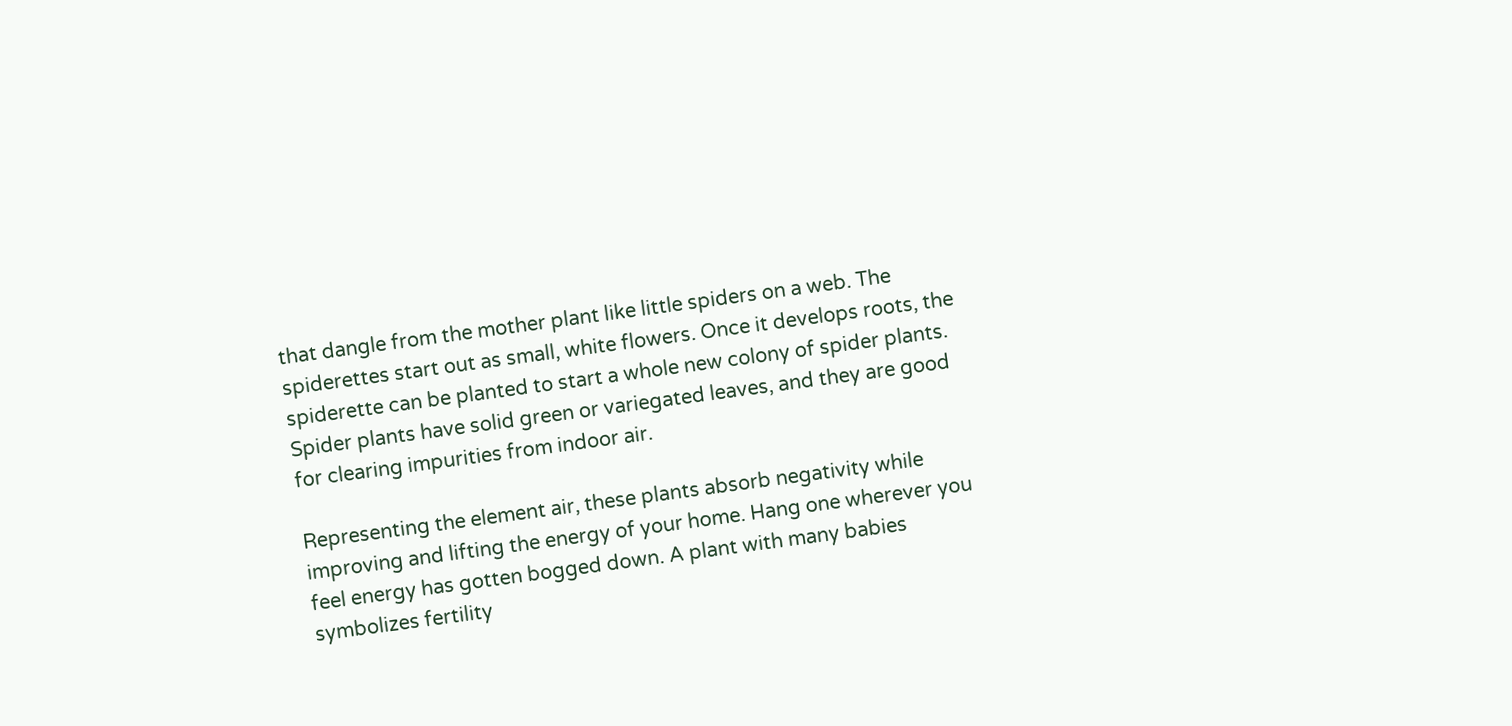that dangle from the mother plant like little spiders on a web. The spiderettes start out as small, white flowers. Once it develops roots, the spiderette can be planted to start a whole new colony of spider plants. Spider plants have solid green or variegated leaves, and they are good for clearing impurities from indoor air.

Representing the element air, these plants absorb negativity while improving and lifting the energy of your home. Hang one wherever you feel energy has gotten bogged down. A plant with many babies symbolizes fertility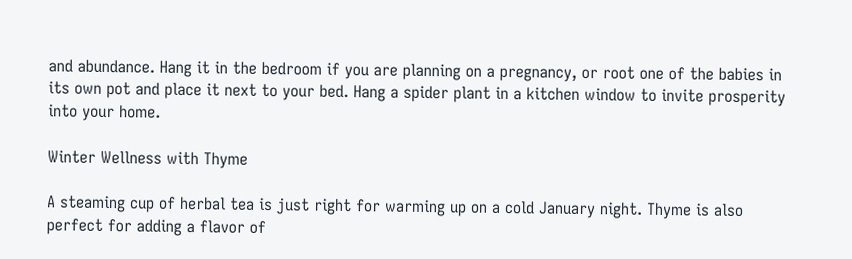and abundance. Hang it in the bedroom if you are planning on a pregnancy, or root one of the babies in its own pot and place it next to your bed. Hang a spider plant in a kitchen window to invite prosperity into your home.

Winter Wellness with Thyme

A steaming cup of herbal tea is just right for warming up on a cold January night. Thyme is also perfect for adding a flavor of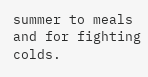summer to meals and for fighting colds.